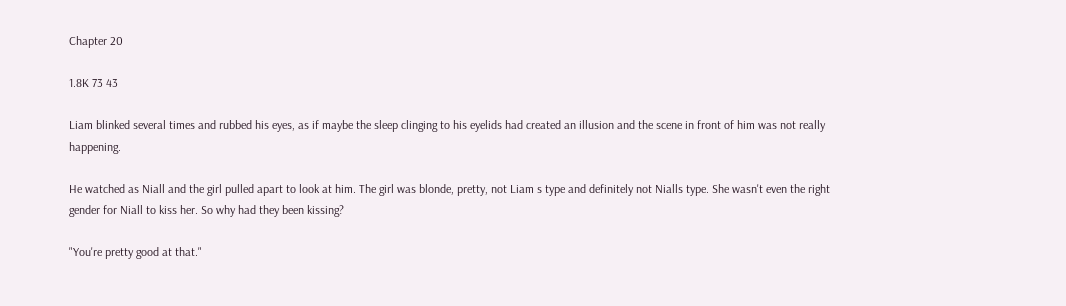Chapter 20

1.8K 73 43

Liam blinked several times and rubbed his eyes, as if maybe the sleep clinging to his eyelids had created an illusion and the scene in front of him was not really happening.

He watched as Niall and the girl pulled apart to look at him. The girl was blonde, pretty, not Liam s type and definitely not Nialls type. She wasn't even the right gender for Niall to kiss her. So why had they been kissing?

"You're pretty good at that."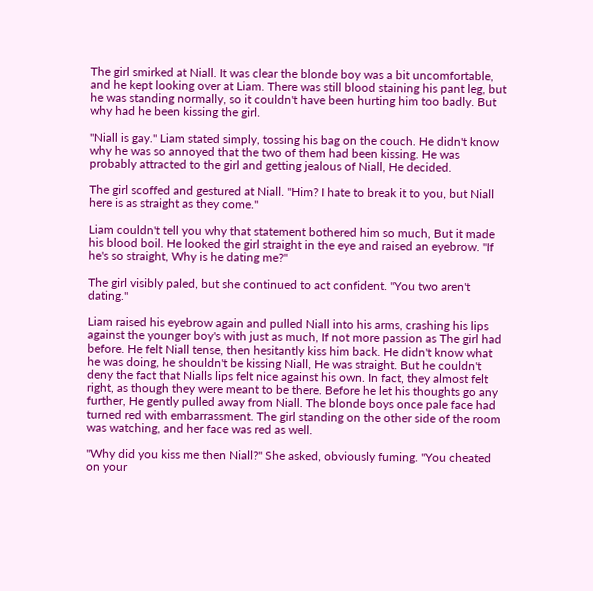The girl smirked at Niall. It was clear the blonde boy was a bit uncomfortable, and he kept looking over at Liam. There was still blood staining his pant leg, but he was standing normally, so it couldn't have been hurting him too badly. But why had he been kissing the girl.

"Niall is gay." Liam stated simply, tossing his bag on the couch. He didn't know why he was so annoyed that the two of them had been kissing. He was probably attracted to the girl and getting jealous of Niall, He decided.

The girl scoffed and gestured at Niall. "Him? I hate to break it to you, but Niall here is as straight as they come."

Liam couldn't tell you why that statement bothered him so much, But it made his blood boil. He looked the girl straight in the eye and raised an eyebrow. "If he's so straight, Why is he dating me?"

The girl visibly paled, but she continued to act confident. "You two aren't dating."

Liam raised his eyebrow again and pulled Niall into his arms, crashing his lips against the younger boy's with just as much, If not more passion as The girl had before. He felt Niall tense, then hesitantly kiss him back. He didn't know what he was doing, he shouldn't be kissing Niall, He was straight. But he couldn't deny the fact that Nialls lips felt nice against his own. In fact, they almost felt right, as though they were meant to be there. Before he let his thoughts go any further, He gently pulled away from Niall. The blonde boys once pale face had turned red with embarrassment. The girl standing on the other side of the room was watching, and her face was red as well.

"Why did you kiss me then Niall?" She asked, obviously fuming. "You cheated on your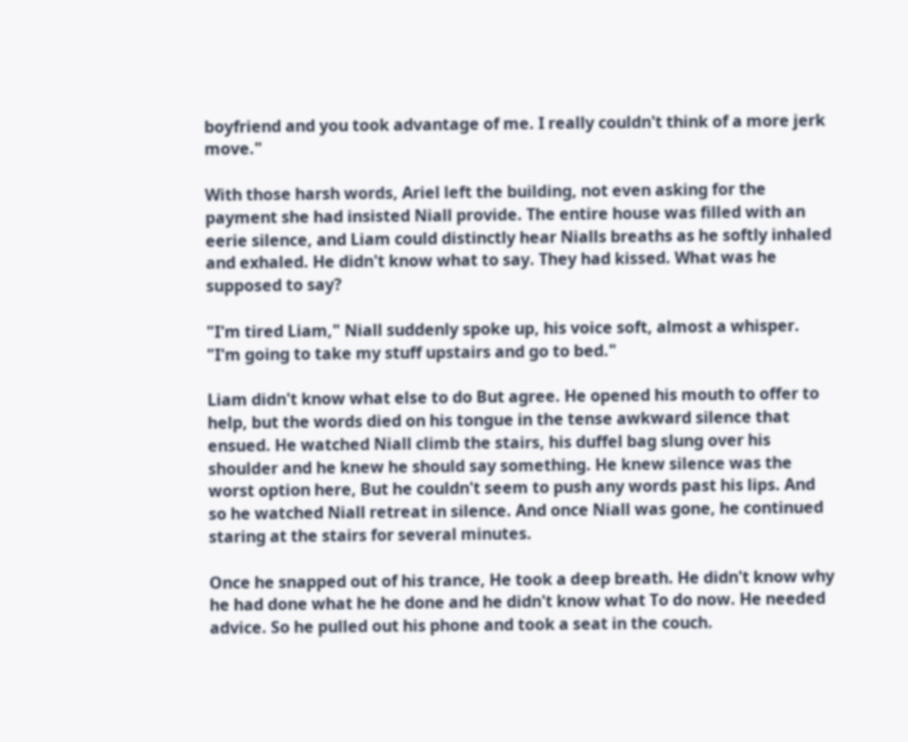boyfriend and you took advantage of me. I really couldn't think of a more jerk move."

With those harsh words, Ariel left the building, not even asking for the payment she had insisted Niall provide. The entire house was filled with an eerie silence, and Liam could distinctly hear Nialls breaths as he softly inhaled and exhaled. He didn't know what to say. They had kissed. What was he supposed to say?

"I'm tired Liam," Niall suddenly spoke up, his voice soft, almost a whisper. "I'm going to take my stuff upstairs and go to bed."

Liam didn't know what else to do But agree. He opened his mouth to offer to help, but the words died on his tongue in the tense awkward silence that ensued. He watched Niall climb the stairs, his duffel bag slung over his shoulder and he knew he should say something. He knew silence was the worst option here, But he couldn't seem to push any words past his lips. And so he watched Niall retreat in silence. And once Niall was gone, he continued staring at the stairs for several minutes.

Once he snapped out of his trance, He took a deep breath. He didn't know why he had done what he he done and he didn't know what To do now. He needed advice. So he pulled out his phone and took a seat in the couch.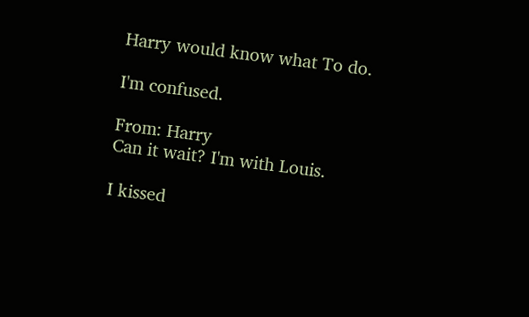Harry would know what To do.

I'm confused.

From: Harry
Can it wait? I'm with Louis.

I kissed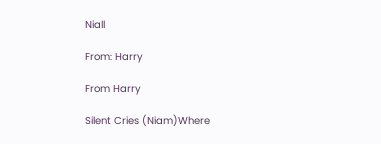Niall

From: Harry

From Harry

Silent Cries (Niam)Where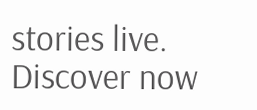stories live. Discover now